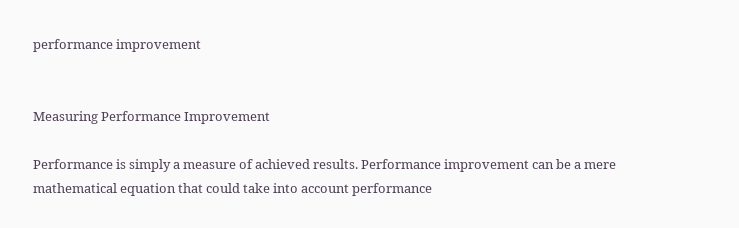performance improvement


Measuring Performance Improvement

Performance is simply a measure of achieved results. Performance improvement can be a mere mathematical equation that could take into account performance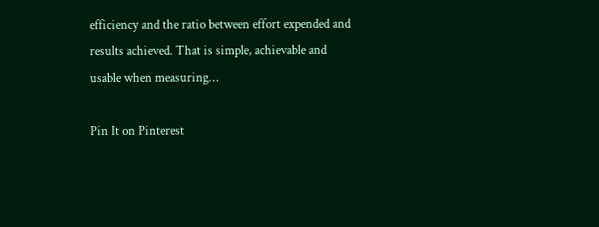efficiency and the ratio between effort expended and results achieved. That is simple, achievable and usable when measuring…

Pin It on Pinterest